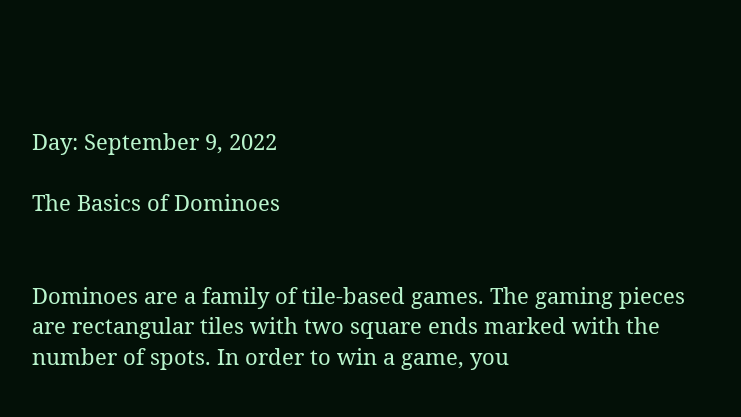Day: September 9, 2022

The Basics of Dominoes


Dominoes are a family of tile-based games. The gaming pieces are rectangular tiles with two square ends marked with the number of spots. In order to win a game, you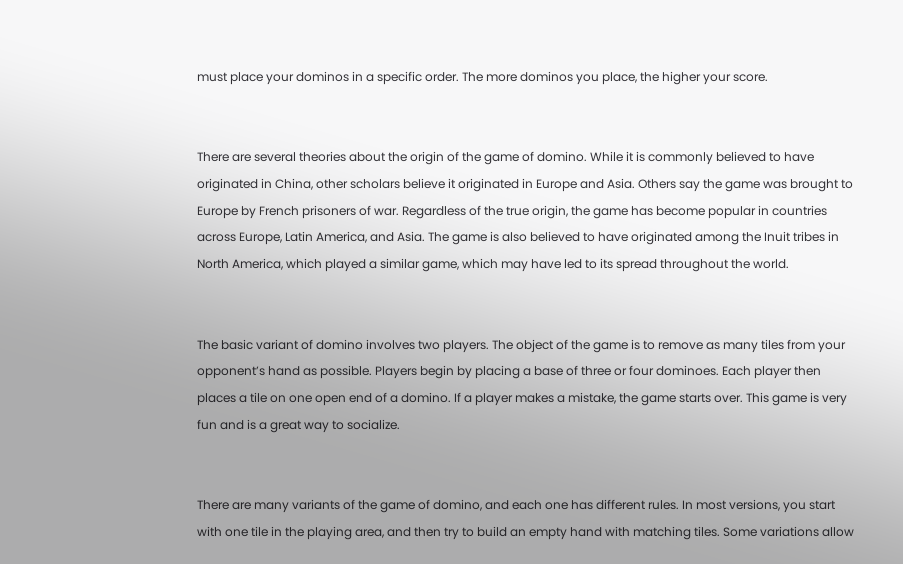must place your dominos in a specific order. The more dominos you place, the higher your score.


There are several theories about the origin of the game of domino. While it is commonly believed to have originated in China, other scholars believe it originated in Europe and Asia. Others say the game was brought to Europe by French prisoners of war. Regardless of the true origin, the game has become popular in countries across Europe, Latin America, and Asia. The game is also believed to have originated among the Inuit tribes in North America, which played a similar game, which may have led to its spread throughout the world.


The basic variant of domino involves two players. The object of the game is to remove as many tiles from your opponent’s hand as possible. Players begin by placing a base of three or four dominoes. Each player then places a tile on one open end of a domino. If a player makes a mistake, the game starts over. This game is very fun and is a great way to socialize.


There are many variants of the game of domino, and each one has different rules. In most versions, you start with one tile in the playing area, and then try to build an empty hand with matching tiles. Some variations allow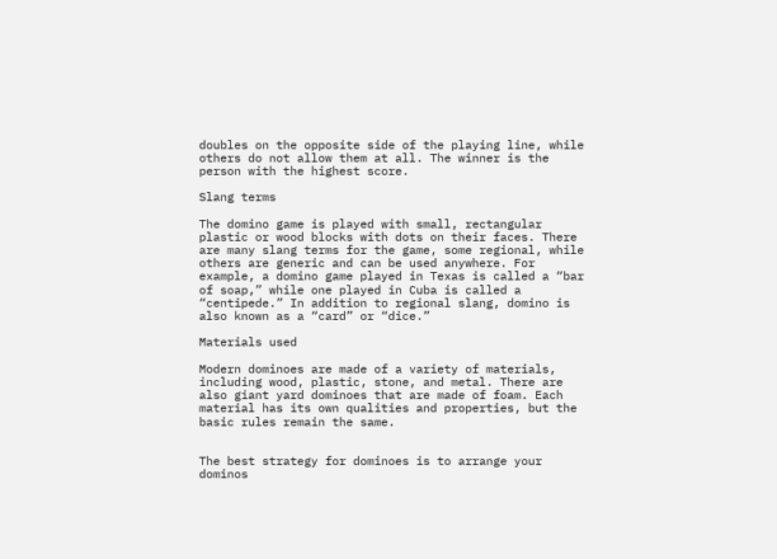doubles on the opposite side of the playing line, while others do not allow them at all. The winner is the person with the highest score.

Slang terms

The domino game is played with small, rectangular plastic or wood blocks with dots on their faces. There are many slang terms for the game, some regional, while others are generic and can be used anywhere. For example, a domino game played in Texas is called a “bar of soap,” while one played in Cuba is called a “centipede.” In addition to regional slang, domino is also known as a “card” or “dice.”

Materials used

Modern dominoes are made of a variety of materials, including wood, plastic, stone, and metal. There are also giant yard dominoes that are made of foam. Each material has its own qualities and properties, but the basic rules remain the same.


The best strategy for dominoes is to arrange your dominos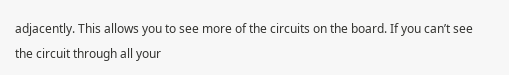adjacently. This allows you to see more of the circuits on the board. If you can’t see the circuit through all your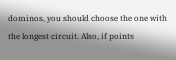dominos, you should choose the one with the longest circuit. Also, if points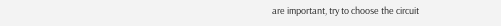are important, try to choose the circuit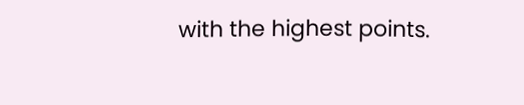with the highest points.